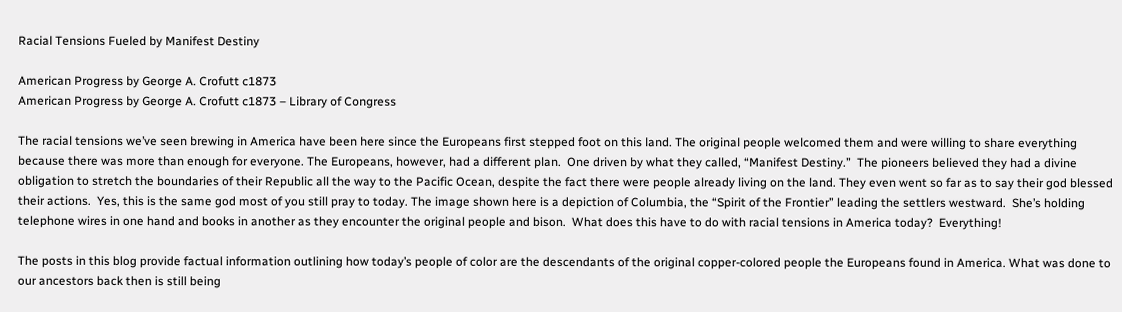Racial Tensions Fueled by Manifest Destiny

American Progress by George A. Crofutt c1873
American Progress by George A. Crofutt c1873 – Library of Congress

The racial tensions we’ve seen brewing in America have been here since the Europeans first stepped foot on this land. The original people welcomed them and were willing to share everything because there was more than enough for everyone. The Europeans, however, had a different plan.  One driven by what they called, “Manifest Destiny.”  The pioneers believed they had a divine obligation to stretch the boundaries of their Republic all the way to the Pacific Ocean, despite the fact there were people already living on the land. They even went so far as to say their god blessed their actions.  Yes, this is the same god most of you still pray to today. The image shown here is a depiction of Columbia, the “Spirit of the Frontier” leading the settlers westward.  She’s holding telephone wires in one hand and books in another as they encounter the original people and bison.  What does this have to do with racial tensions in America today?  Everything!

The posts in this blog provide factual information outlining how today’s people of color are the descendants of the original copper-colored people the Europeans found in America. What was done to our ancestors back then is still being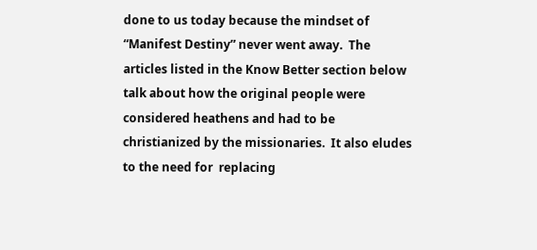done to us today because the mindset of “Manifest Destiny” never went away.  The articles listed in the Know Better section below talk about how the original people were considered heathens and had to be christianized by the missionaries.  It also eludes to the need for  replacing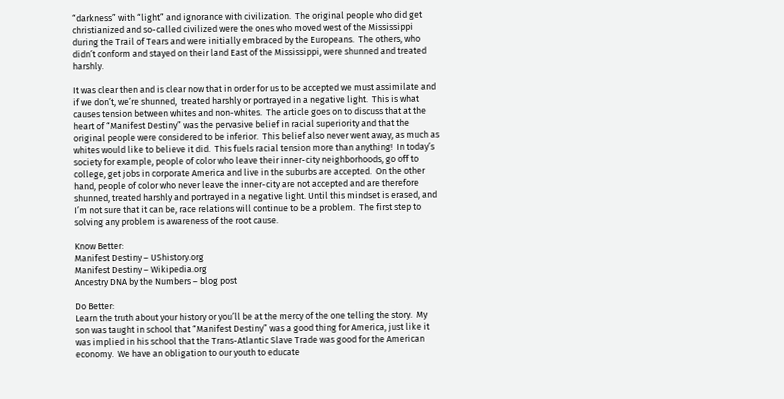“darkness” with “light” and ignorance with civilization.  The original people who did get christianized and so-called civilized were the ones who moved west of the Mississippi during the Trail of Tears and were initially embraced by the Europeans.  The others, who didn’t conform and stayed on their land East of the Mississippi, were shunned and treated harshly.

It was clear then and is clear now that in order for us to be accepted we must assimilate and if we don’t, we’re shunned,  treated harshly or portrayed in a negative light.  This is what causes tension between whites and non-whites.  The article goes on to discuss that at the heart of “Manifest Destiny” was the pervasive belief in racial superiority and that the original people were considered to be inferior.  This belief also never went away, as much as whites would like to believe it did.  This fuels racial tension more than anything!  In today’s society for example, people of color who leave their inner-city neighborhoods, go off to college, get jobs in corporate America and live in the suburbs are accepted.  On the other hand, people of color who never leave the inner-city are not accepted and are therefore shunned, treated harshly and portrayed in a negative light. Until this mindset is erased, and I’m not sure that it can be, race relations will continue to be a problem.  The first step to solving any problem is awareness of the root cause.

Know Better:
Manifest Destiny – UShistory.org
Manifest Destiny – Wikipedia.org
Ancestry DNA by the Numbers – blog post

Do Better:
Learn the truth about your history or you’ll be at the mercy of the one telling the story.  My son was taught in school that “Manifest Destiny” was a good thing for America, just like it was implied in his school that the Trans-Atlantic Slave Trade was good for the American economy.  We have an obligation to our youth to educate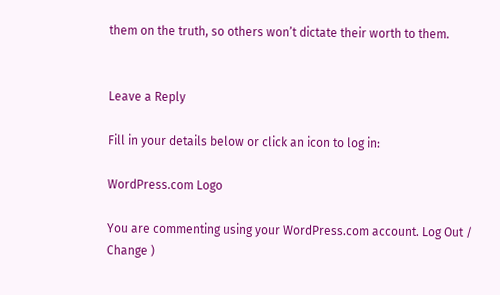them on the truth, so others won’t dictate their worth to them.


Leave a Reply

Fill in your details below or click an icon to log in:

WordPress.com Logo

You are commenting using your WordPress.com account. Log Out /  Change )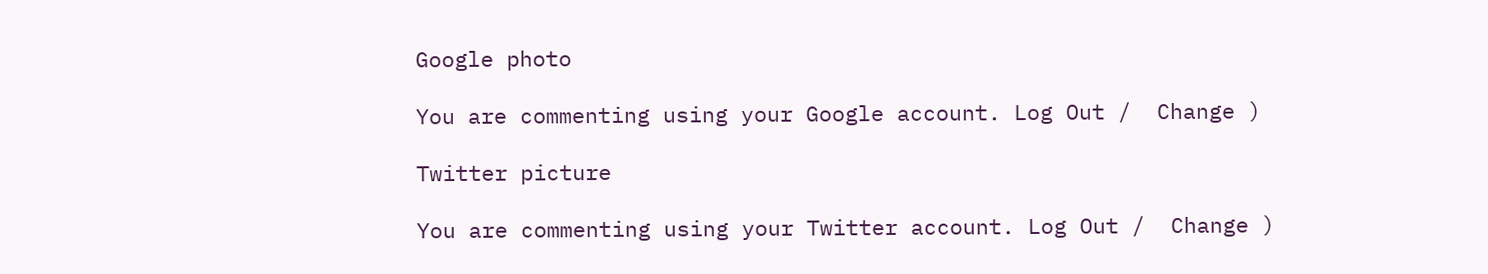Google photo

You are commenting using your Google account. Log Out /  Change )

Twitter picture

You are commenting using your Twitter account. Log Out /  Change )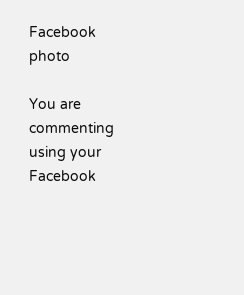Facebook photo

You are commenting using your Facebook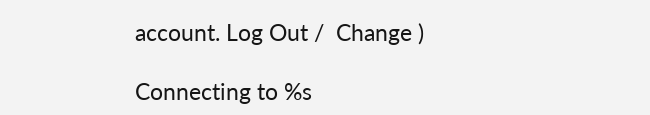account. Log Out /  Change )

Connecting to %s